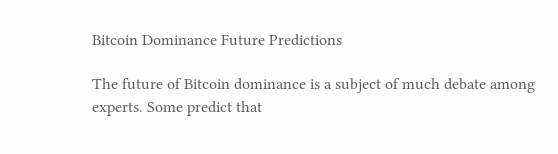Bitcoin Dominance Future Predictions

The future of Bitcoin dominance is a subject of much debate among experts. Some predict that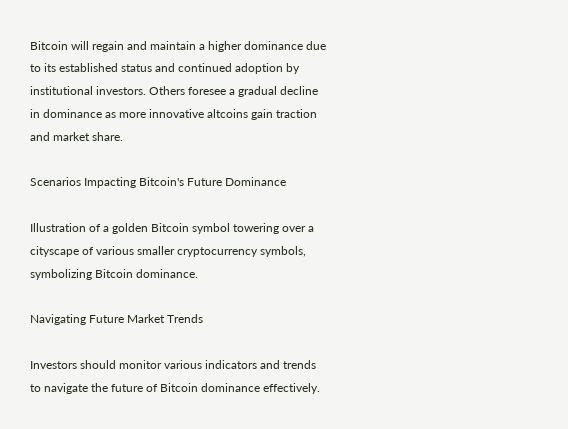Bitcoin will regain and maintain a higher dominance due to its established status and continued adoption by institutional investors. Others foresee a gradual decline in dominance as more innovative altcoins gain traction and market share.

Scenarios Impacting Bitcoin's Future Dominance

Illustration of a golden Bitcoin symbol towering over a cityscape of various smaller cryptocurrency symbols, symbolizing Bitcoin dominance.

Navigating Future Market Trends

Investors should monitor various indicators and trends to navigate the future of Bitcoin dominance effectively.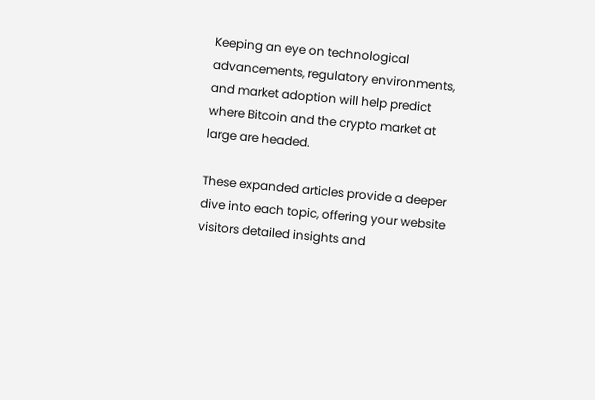Keeping an eye on technological advancements, regulatory environments, and market adoption will help predict where Bitcoin and the crypto market at large are headed.

These expanded articles provide a deeper dive into each topic, offering your website visitors detailed insights and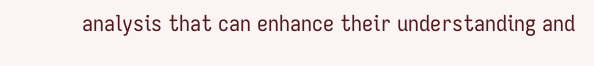analysis that can enhance their understanding and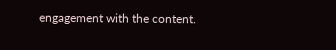engagement with the content.